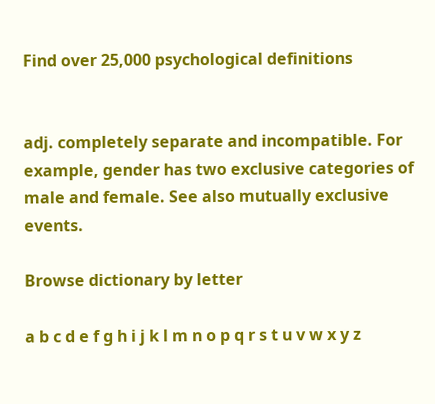Find over 25,000 psychological definitions


adj. completely separate and incompatible. For example, gender has two exclusive categories of male and female. See also mutually exclusive events.

Browse dictionary by letter

a b c d e f g h i j k l m n o p q r s t u v w x y z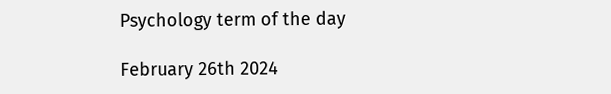Psychology term of the day

February 26th 2024